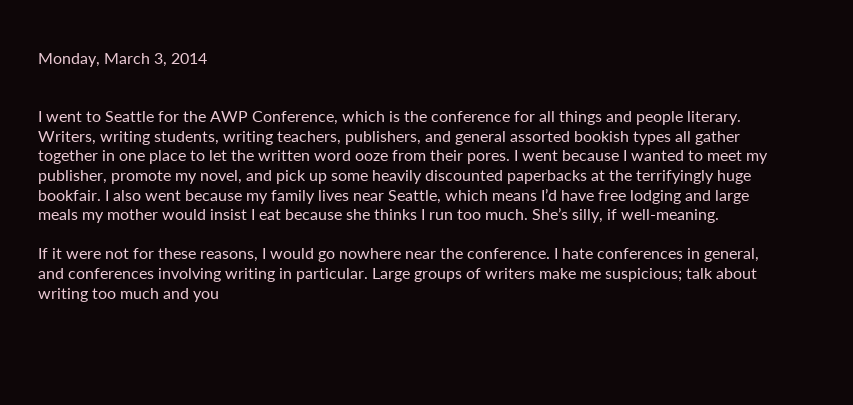Monday, March 3, 2014


I went to Seattle for the AWP Conference, which is the conference for all things and people literary. Writers, writing students, writing teachers, publishers, and general assorted bookish types all gather together in one place to let the written word ooze from their pores. I went because I wanted to meet my publisher, promote my novel, and pick up some heavily discounted paperbacks at the terrifyingly huge bookfair. I also went because my family lives near Seattle, which means I’d have free lodging and large meals my mother would insist I eat because she thinks I run too much. She’s silly, if well-meaning.

If it were not for these reasons, I would go nowhere near the conference. I hate conferences in general, and conferences involving writing in particular. Large groups of writers make me suspicious; talk about writing too much and you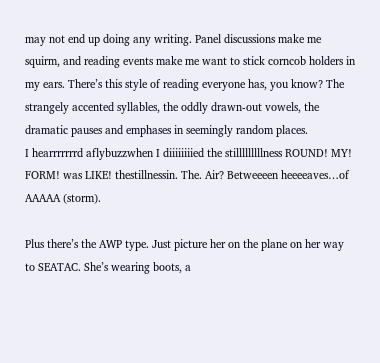may not end up doing any writing. Panel discussions make me squirm, and reading events make me want to stick corncob holders in my ears. There’s this style of reading everyone has, you know? The strangely accented syllables, the oddly drawn-out vowels, the dramatic pauses and emphases in seemingly random places.
I hearrrrrrrd aflybuzzwhen I diiiiiiiied the stilllllllllness ROUND! MY! FORM! was LIKE! thestillnessin. The. Air? Betweeeen heeeeaves…of AAAAA (storm).

Plus there’s the AWP type. Just picture her on the plane on her way to SEATAC. She’s wearing boots, a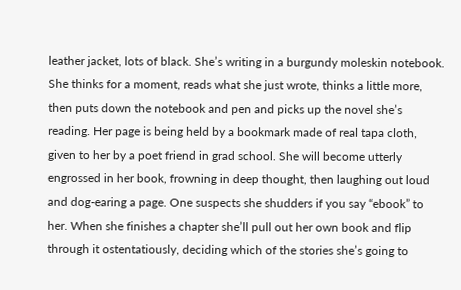leather jacket, lots of black. She’s writing in a burgundy moleskin notebook. She thinks for a moment, reads what she just wrote, thinks a little more, then puts down the notebook and pen and picks up the novel she’s reading. Her page is being held by a bookmark made of real tapa cloth, given to her by a poet friend in grad school. She will become utterly engrossed in her book, frowning in deep thought, then laughing out loud and dog-earing a page. One suspects she shudders if you say “ebook” to her. When she finishes a chapter she’ll pull out her own book and flip through it ostentatiously, deciding which of the stories she’s going to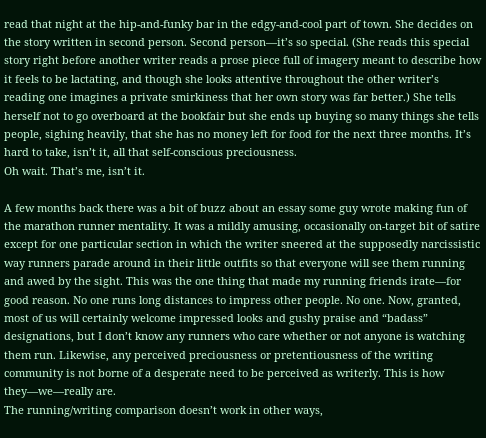read that night at the hip-and-funky bar in the edgy-and-cool part of town. She decides on the story written in second person. Second person—it’s so special. (She reads this special story right before another writer reads a prose piece full of imagery meant to describe how it feels to be lactating, and though she looks attentive throughout the other writer’s reading one imagines a private smirkiness that her own story was far better.) She tells herself not to go overboard at the bookfair but she ends up buying so many things she tells people, sighing heavily, that she has no money left for food for the next three months. It’s hard to take, isn’t it, all that self-conscious preciousness.
Oh wait. That’s me, isn’t it.

A few months back there was a bit of buzz about an essay some guy wrote making fun of the marathon runner mentality. It was a mildly amusing, occasionally on-target bit of satire except for one particular section in which the writer sneered at the supposedly narcissistic way runners parade around in their little outfits so that everyone will see them running and awed by the sight. This was the one thing that made my running friends irate—for good reason. No one runs long distances to impress other people. No one. Now, granted, most of us will certainly welcome impressed looks and gushy praise and “badass” designations, but I don’t know any runners who care whether or not anyone is watching them run. Likewise, any perceived preciousness or pretentiousness of the writing community is not borne of a desperate need to be perceived as writerly. This is how they—we—really are.
The running/writing comparison doesn’t work in other ways,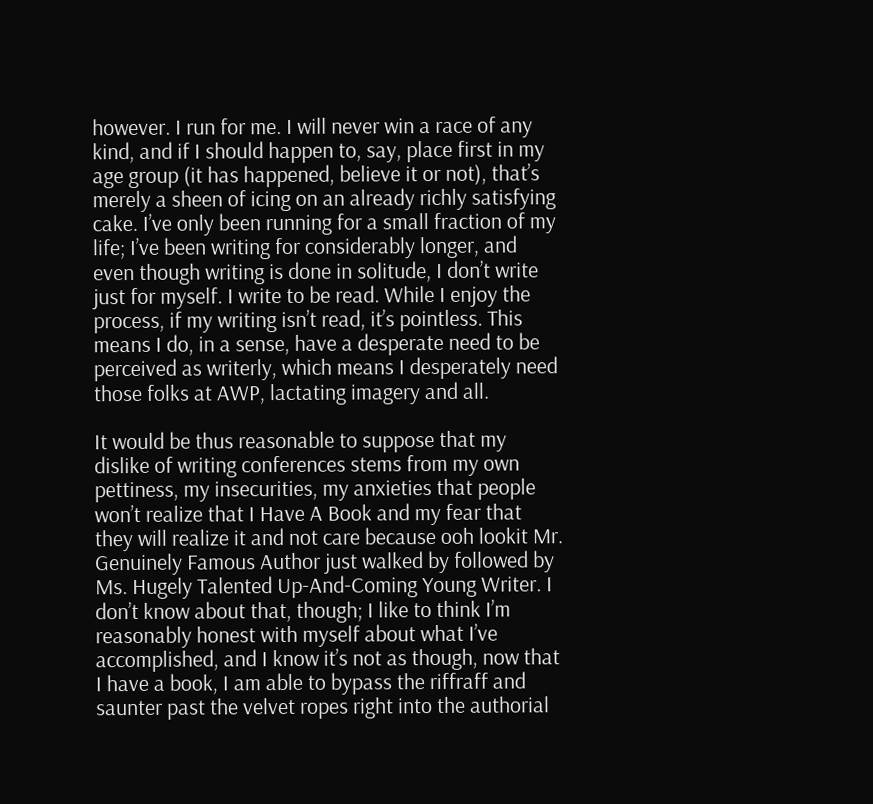however. I run for me. I will never win a race of any kind, and if I should happen to, say, place first in my age group (it has happened, believe it or not), that’s merely a sheen of icing on an already richly satisfying cake. I’ve only been running for a small fraction of my life; I’ve been writing for considerably longer, and even though writing is done in solitude, I don’t write just for myself. I write to be read. While I enjoy the process, if my writing isn’t read, it’s pointless. This means I do, in a sense, have a desperate need to be perceived as writerly, which means I desperately need those folks at AWP, lactating imagery and all.

It would be thus reasonable to suppose that my dislike of writing conferences stems from my own pettiness, my insecurities, my anxieties that people won’t realize that I Have A Book and my fear that they will realize it and not care because ooh lookit Mr. Genuinely Famous Author just walked by followed by Ms. Hugely Talented Up-And-Coming Young Writer. I don’t know about that, though; I like to think I’m reasonably honest with myself about what I’ve accomplished, and I know it’s not as though, now that I have a book, I am able to bypass the riffraff and saunter past the velvet ropes right into the authorial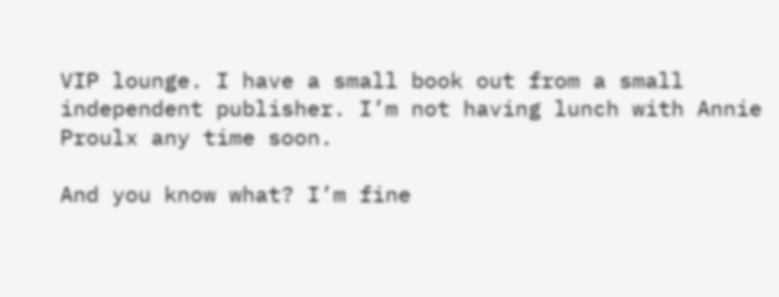VIP lounge. I have a small book out from a small independent publisher. I’m not having lunch with Annie Proulx any time soon.

And you know what? I’m fine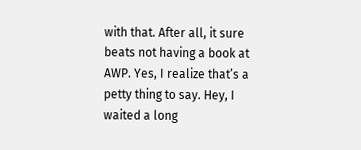with that. After all, it sure beats not having a book at AWP. Yes, I realize that’s a petty thing to say. Hey, I waited a long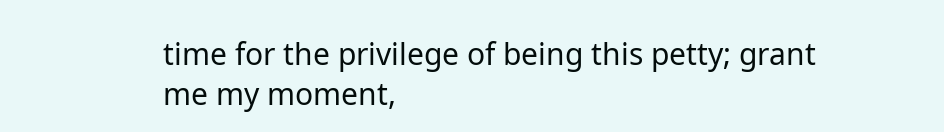time for the privilege of being this petty; grant me my moment,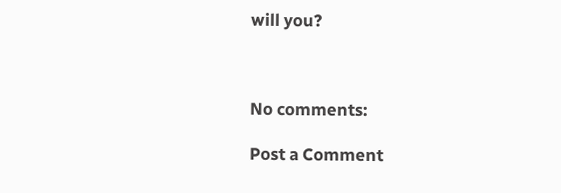will you?



No comments:

Post a Comment